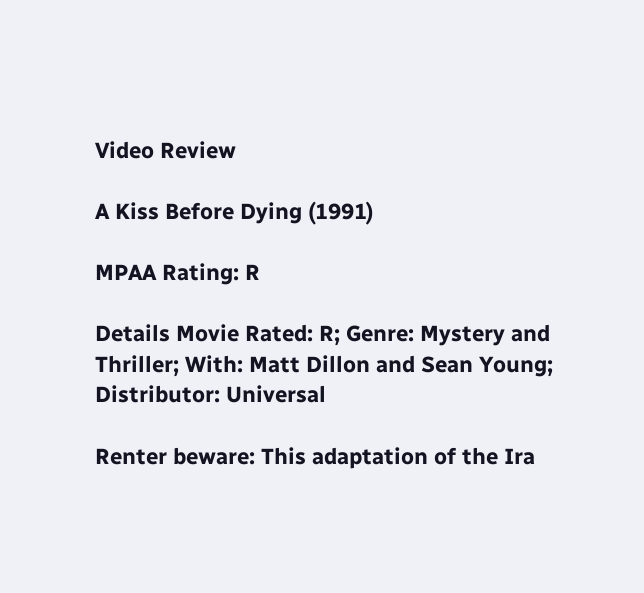Video Review

A Kiss Before Dying (1991)

MPAA Rating: R

Details Movie Rated: R; Genre: Mystery and Thriller; With: Matt Dillon and Sean Young; Distributor: Universal

Renter beware: This adaptation of the Ira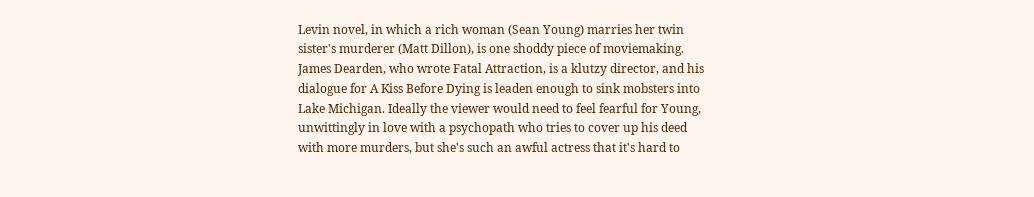Levin novel, in which a rich woman (Sean Young) marries her twin sister's murderer (Matt Dillon), is one shoddy piece of moviemaking. James Dearden, who wrote Fatal Attraction, is a klutzy director, and his dialogue for A Kiss Before Dying is leaden enough to sink mobsters into Lake Michigan. Ideally the viewer would need to feel fearful for Young, unwittingly in love with a psychopath who tries to cover up his deed with more murders, but she's such an awful actress that it's hard to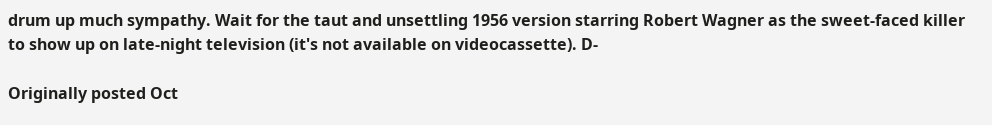drum up much sympathy. Wait for the taut and unsettling 1956 version starring Robert Wagner as the sweet-faced killer to show up on late-night television (it's not available on videocassette). D-

Originally posted Oct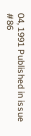04, 1991 Published in issue #86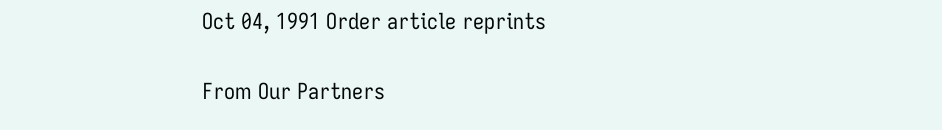Oct 04, 1991 Order article reprints

From Our Partners